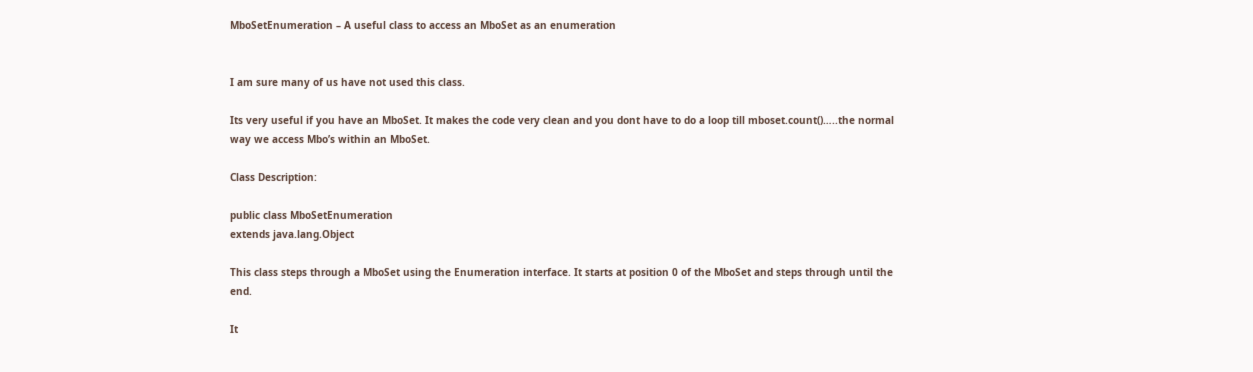MboSetEnumeration – A useful class to access an MboSet as an enumeration


I am sure many of us have not used this class.

Its very useful if you have an MboSet. It makes the code very clean and you dont have to do a loop till mboset.count()…..the normal way we access Mbo’s within an MboSet.

Class Description:

public class MboSetEnumeration
extends java.lang.Object

This class steps through a MboSet using the Enumeration interface. It starts at position 0 of the MboSet and steps through until the end.

It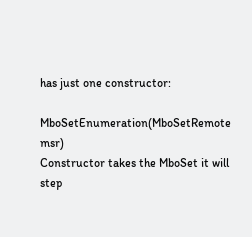has just one constructor:

MboSetEnumeration(MboSetRemote msr)
Constructor takes the MboSet it will step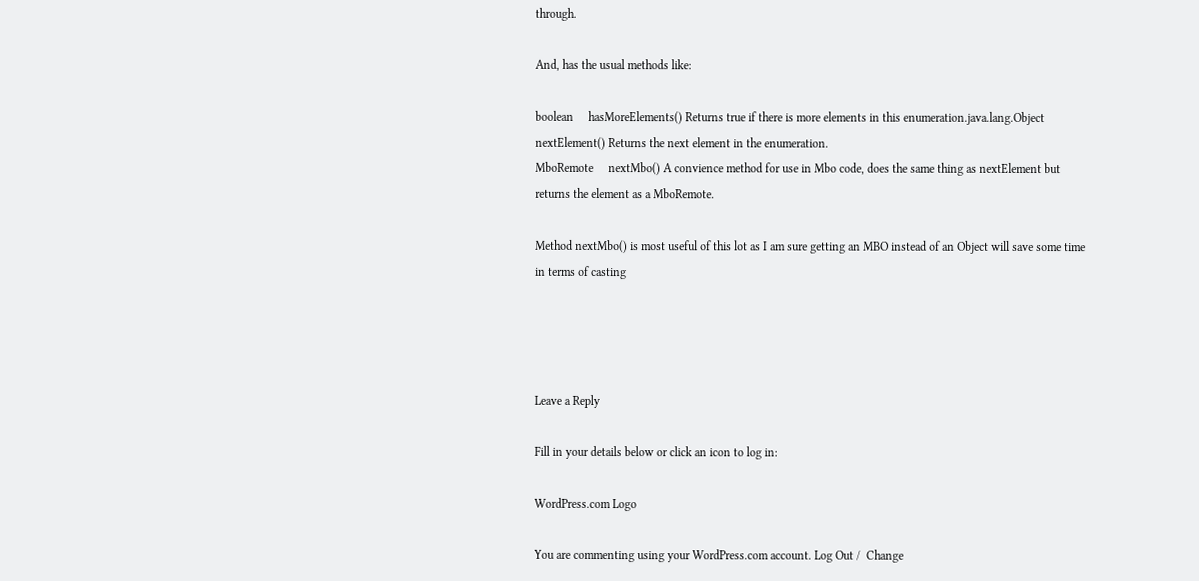through.

And, has the usual methods like:

boolean     hasMoreElements() Returns true if there is more elements in this enumeration.java.lang.Object     nextElement() Returns the next element in the enumeration.
MboRemote     nextMbo() A convience method for use in Mbo code, does the same thing as nextElement but returns the element as a MboRemote.

Method nextMbo() is most useful of this lot as I am sure getting an MBO instead of an Object will save some time in terms of casting




Leave a Reply

Fill in your details below or click an icon to log in:

WordPress.com Logo

You are commenting using your WordPress.com account. Log Out /  Change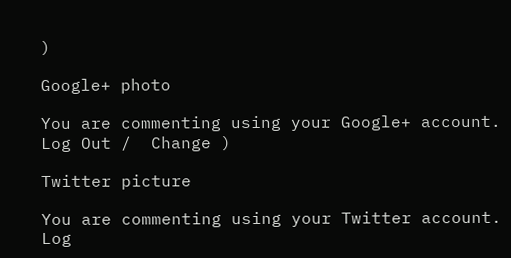)

Google+ photo

You are commenting using your Google+ account. Log Out /  Change )

Twitter picture

You are commenting using your Twitter account. Log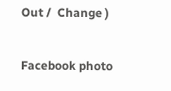Out /  Change )

Facebook photo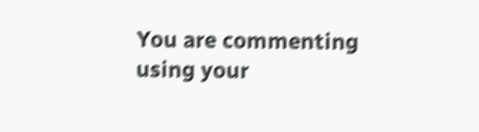You are commenting using your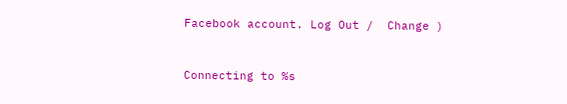Facebook account. Log Out /  Change )


Connecting to %s